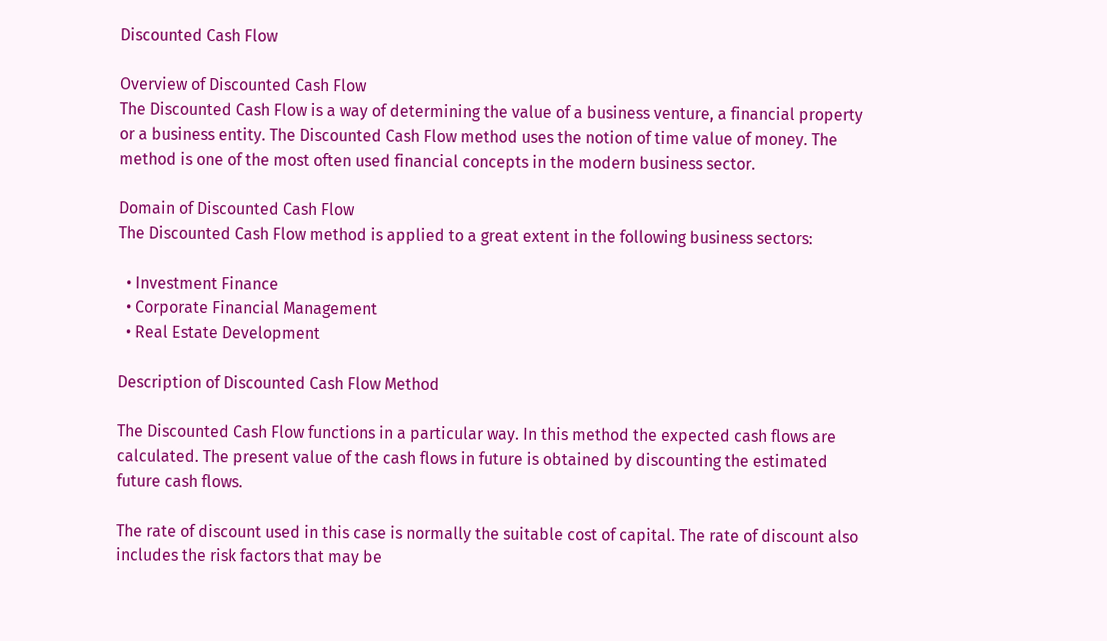Discounted Cash Flow

Overview of Discounted Cash Flow
The Discounted Cash Flow is a way of determining the value of a business venture, a financial property or a business entity. The Discounted Cash Flow method uses the notion of time value of money. The method is one of the most often used financial concepts in the modern business sector.

Domain of Discounted Cash Flow
The Discounted Cash Flow method is applied to a great extent in the following business sectors:

  • Investment Finance
  • Corporate Financial Management
  • Real Estate Development

Description of Discounted Cash Flow Method

The Discounted Cash Flow functions in a particular way. In this method the expected cash flows are calculated. The present value of the cash flows in future is obtained by discounting the estimated future cash flows.

The rate of discount used in this case is normally the suitable cost of capital. The rate of discount also includes the risk factors that may be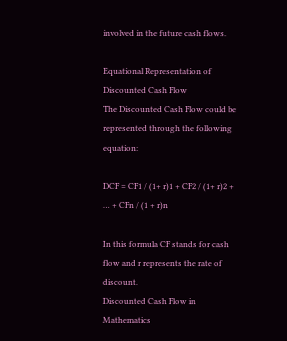involved in the future cash flows.

Equational Representation of Discounted Cash Flow
The Discounted Cash Flow could be represented through the following equation:

DCF = CF1 / (1+ r)1 + CF2 / (1+ r)2 + … + CFn / (1 + r)n

In this formula CF stands for cash flow and r represents the rate of discount.
Discounted Cash Flow in Mathematics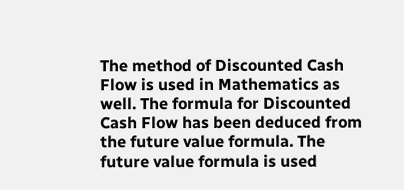The method of Discounted Cash Flow is used in Mathematics as well. The formula for Discounted Cash Flow has been deduced from the future value formula. The future value formula is used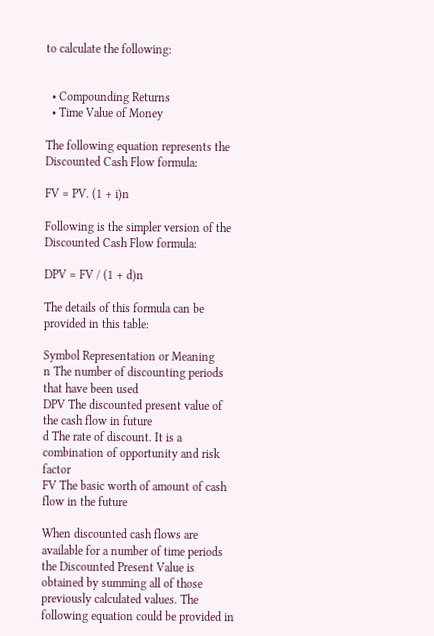to calculate the following:


  • Compounding Returns
  • Time Value of Money

The following equation represents the Discounted Cash Flow formula:

FV = PV. (1 + i)n

Following is the simpler version of the Discounted Cash Flow formula:

DPV = FV / (1 + d)n

The details of this formula can be provided in this table:

Symbol Representation or Meaning
n The number of discounting periods that have been used
DPV The discounted present value of the cash flow in future
d The rate of discount. It is a combination of opportunity and risk factor
FV The basic worth of amount of cash flow in the future

When discounted cash flows are available for a number of time periods the Discounted Present Value is obtained by summing all of those previously calculated values. The following equation could be provided in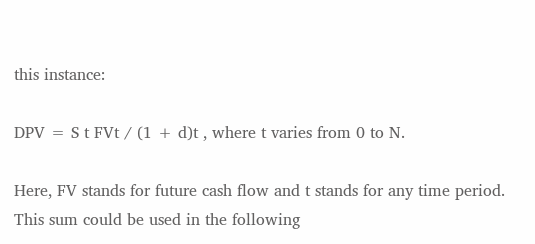this instance:

DPV = S t FVt / (1 + d)t , where t varies from 0 to N.

Here, FV stands for future cash flow and t stands for any time period. This sum could be used in the following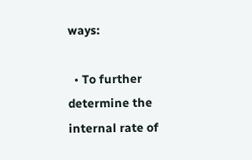ways:

  • To further determine the internal rate of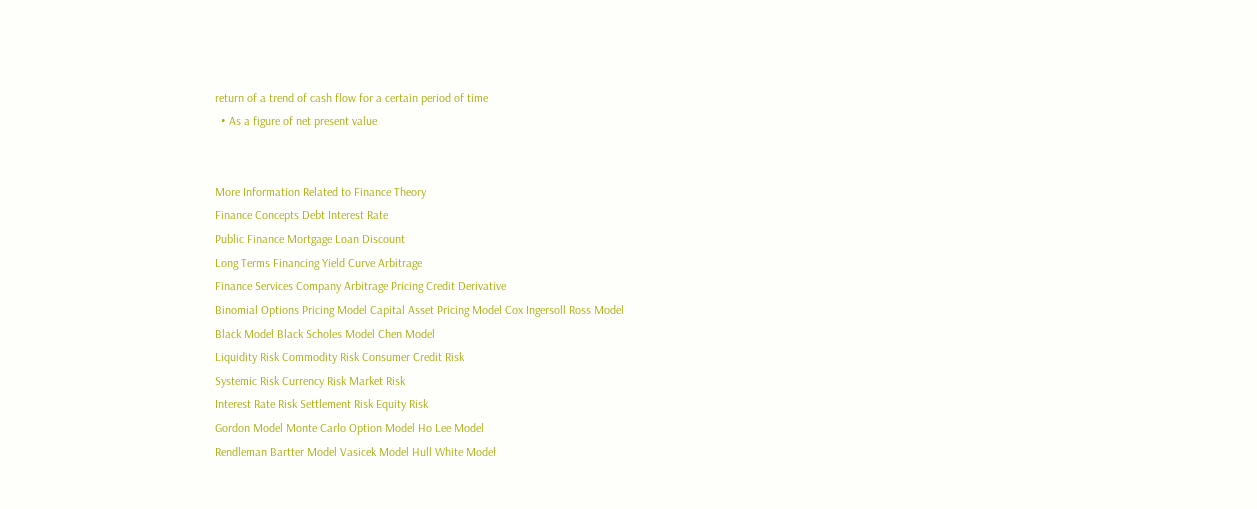return of a trend of cash flow for a certain period of time
  • As a figure of net present value


More Information Related to Finance Theory
Finance Concepts Debt Interest Rate
Public Finance Mortgage Loan Discount
Long Terms Financing Yield Curve Arbitrage
Finance Services Company Arbitrage Pricing Credit Derivative
Binomial Options Pricing Model Capital Asset Pricing Model Cox Ingersoll Ross Model
Black Model Black Scholes Model Chen Model
Liquidity Risk Commodity Risk Consumer Credit Risk
Systemic Risk Currency Risk Market Risk
Interest Rate Risk Settlement Risk Equity Risk
Gordon Model Monte Carlo Option Model Ho Lee Model
Rendleman Bartter Model Vasicek Model Hull White Model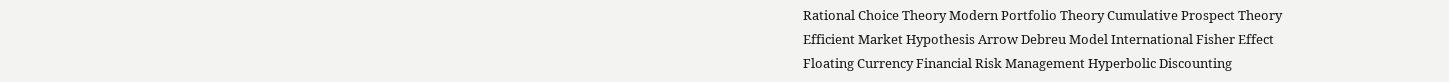Rational Choice Theory Modern Portfolio Theory Cumulative Prospect Theory
Efficient Market Hypothesis Arrow Debreu Model International Fisher Effect
Floating Currency Financial Risk Management Hyperbolic Discounting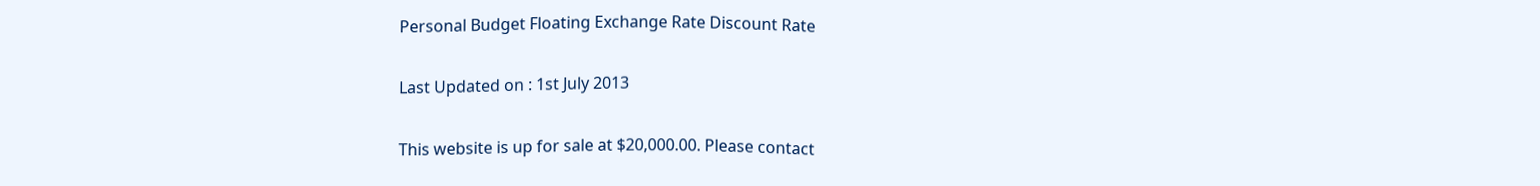Personal Budget Floating Exchange Rate Discount Rate

Last Updated on : 1st July 2013

This website is up for sale at $20,000.00. Please contact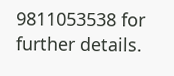9811053538 for further details.